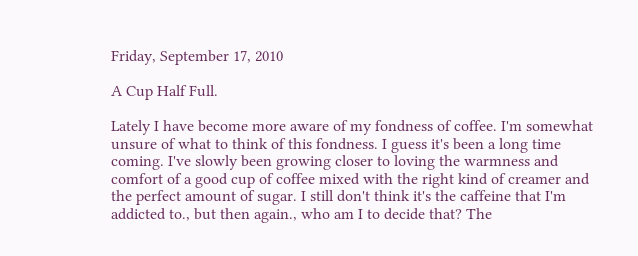Friday, September 17, 2010

A Cup Half Full.

Lately I have become more aware of my fondness of coffee. I'm somewhat unsure of what to think of this fondness. I guess it's been a long time coming. I've slowly been growing closer to loving the warmness and comfort of a good cup of coffee mixed with the right kind of creamer and the perfect amount of sugar. I still don't think it's the caffeine that I'm addicted to., but then again., who am I to decide that? The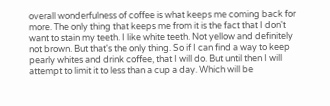overall wonderfulness of coffee is what keeps me coming back for more. The only thing that keeps me from it is the fact that I don't want to stain my teeth. I like white teeth. Not yellow and definitely not brown. But that's the only thing. So if I can find a way to keep pearly whites and drink coffee, that I will do. But until then I will attempt to limit it to less than a cup a day. Which will be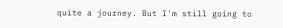quite a journey. But I'm still going to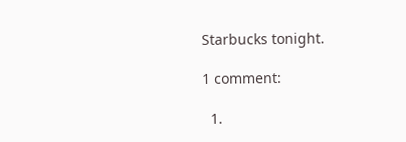Starbucks tonight.

1 comment:

  1.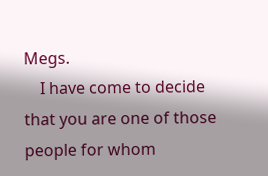Megs.
    I have come to decide that you are one of those people for whom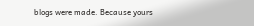blogs were made. Because yours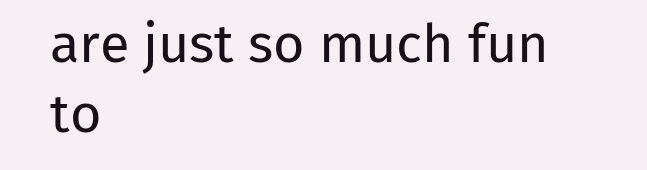are just so much fun to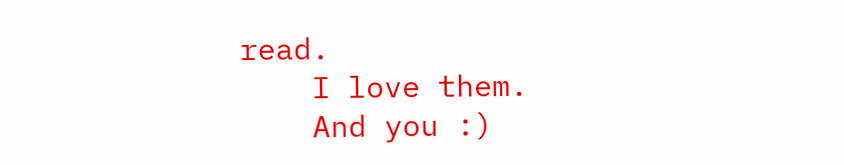read.
    I love them.
    And you :)